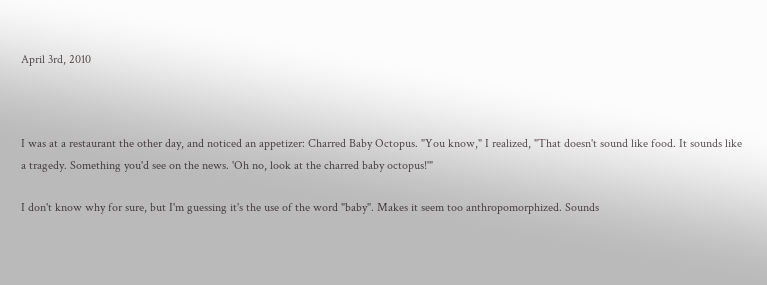April 3rd, 2010



I was at a restaurant the other day, and noticed an appetizer: Charred Baby Octopus. "You know," I realized, "That doesn't sound like food. It sounds like a tragedy. Something you'd see on the news. 'Oh no, look at the charred baby octopus!'"

I don't know why for sure, but I'm guessing it's the use of the word "baby". Makes it seem too anthropomorphized. Sounds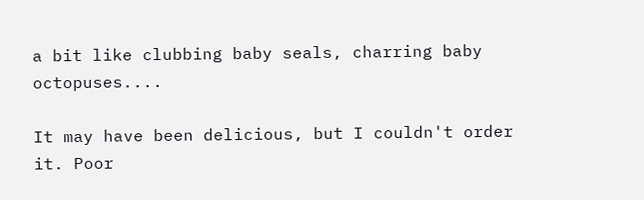a bit like clubbing baby seals, charring baby octopuses....

It may have been delicious, but I couldn't order it. Poor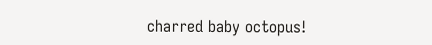charred baby octopus!